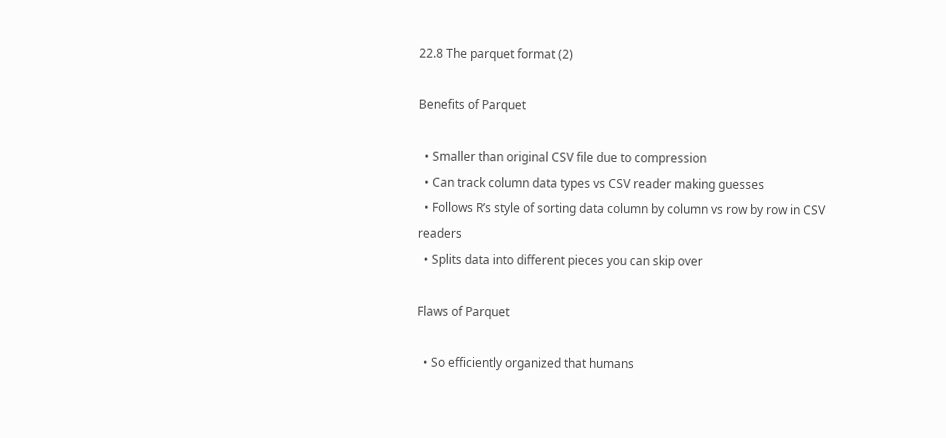22.8 The parquet format (2)

Benefits of Parquet

  • Smaller than original CSV file due to compression
  • Can track column data types vs CSV reader making guesses
  • Follows R’s style of sorting data column by column vs row by row in CSV readers
  • Splits data into different pieces you can skip over

Flaws of Parquet

  • So efficiently organized that humans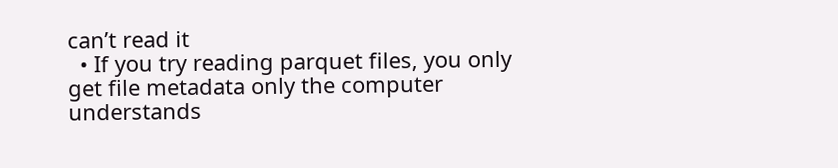can’t read it
  • If you try reading parquet files, you only get file metadata only the computer understands